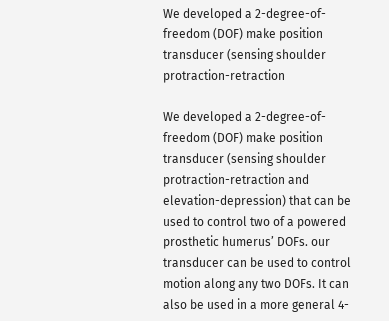We developed a 2-degree-of-freedom (DOF) make position transducer (sensing shoulder protraction-retraction

We developed a 2-degree-of-freedom (DOF) make position transducer (sensing shoulder protraction-retraction and elevation-depression) that can be used to control two of a powered prosthetic humerus’ DOFs. our transducer can be used to control motion along any two DOFs. It can also be used in a more general 4-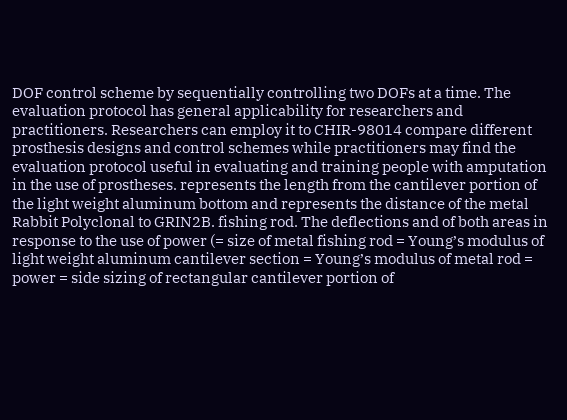DOF control scheme by sequentially controlling two DOFs at a time. The evaluation protocol has general applicability for researchers and practitioners. Researchers can employ it to CHIR-98014 compare different prosthesis designs and control schemes while practitioners may find the evaluation protocol useful in evaluating and training people with amputation in the use of prostheses. represents the length from the cantilever portion of the light weight aluminum bottom and represents the distance of the metal Rabbit Polyclonal to GRIN2B. fishing rod. The deflections and of both areas in response to the use of power (= size of metal fishing rod = Young’s modulus of light weight aluminum cantilever section = Young’s modulus of metal rod = power = side sizing of rectangular cantilever portion of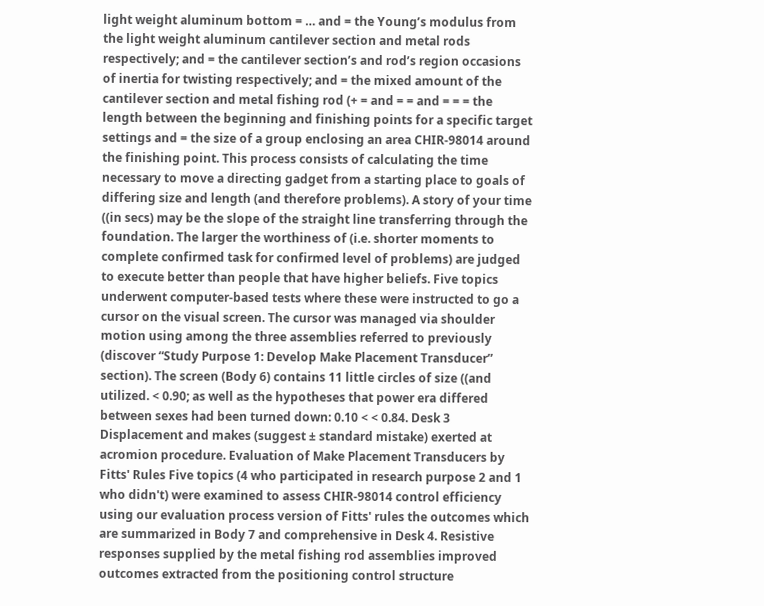light weight aluminum bottom = … and = the Young’s modulus from the light weight aluminum cantilever section and metal rods respectively; and = the cantilever section’s and rod’s region occasions of inertia for twisting respectively; and = the mixed amount of the cantilever section and metal fishing rod (+ = and = = and = = = the length between the beginning and finishing points for a specific target settings and = the size of a group enclosing an area CHIR-98014 around the finishing point. This process consists of calculating the time necessary to move a directing gadget from a starting place to goals of differing size and length (and therefore problems). A story of your time ((in secs) may be the slope of the straight line transferring through the foundation. The larger the worthiness of (i.e. shorter moments to complete confirmed task for confirmed level of problems) are judged to execute better than people that have higher beliefs. Five topics underwent computer-based tests where these were instructed to go a cursor on the visual screen. The cursor was managed via shoulder motion using among the three assemblies referred to previously (discover “Study Purpose 1: Develop Make Placement Transducer” section). The screen (Body 6) contains 11 little circles of size ((and utilized. < 0.90; as well as the hypotheses that power era differed between sexes had been turned down: 0.10 < < 0.84. Desk 3 Displacement and makes (suggest ± standard mistake) exerted at acromion procedure. Evaluation of Make Placement Transducers by Fitts' Rules Five topics (4 who participated in research purpose 2 and 1 who didn't) were examined to assess CHIR-98014 control efficiency using our evaluation process version of Fitts' rules the outcomes which are summarized in Body 7 and comprehensive in Desk 4. Resistive responses supplied by the metal fishing rod assemblies improved outcomes extracted from the positioning control structure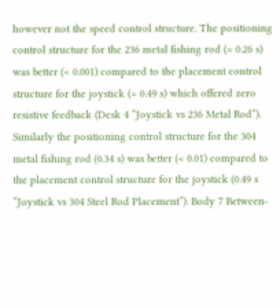however not the speed control structure. The positioning control structure for the 236 metal fishing rod (= 0.26 s) was better (< 0.001) compared to the placement control structure for the joystick (= 0.49 s) which offered zero resistive feedback (Desk 4 “Joystick vs 236 Metal Rod”). Similarly the positioning control structure for the 304 metal fishing rod (0.34 s) was better (< 0.01) compared to the placement control structure for the joystick (0.49 s “Joystick vs 304 Steel Rod Placement”). Body 7 Between-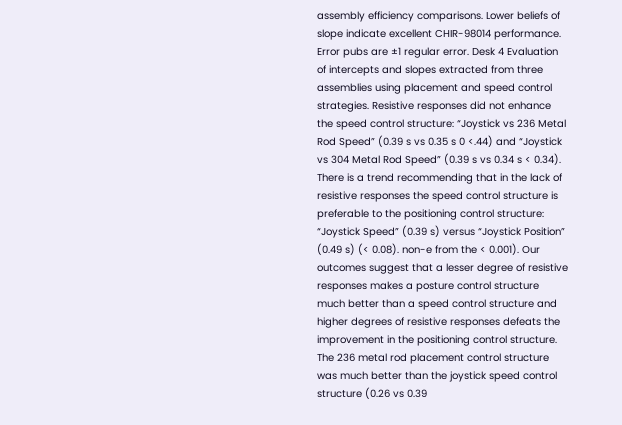assembly efficiency comparisons. Lower beliefs of slope indicate excellent CHIR-98014 performance. Error pubs are ±1 regular error. Desk 4 Evaluation of intercepts and slopes extracted from three assemblies using placement and speed control strategies. Resistive responses did not enhance the speed control structure: “Joystick vs 236 Metal Rod Speed” (0.39 s vs 0.35 s 0 <.44) and “Joystick vs 304 Metal Rod Speed” (0.39 s vs 0.34 s < 0.34). There is a trend recommending that in the lack of resistive responses the speed control structure is preferable to the positioning control structure: “Joystick Speed” (0.39 s) versus “Joystick Position” (0.49 s) (< 0.08). non-e from the < 0.001). Our outcomes suggest that a lesser degree of resistive responses makes a posture control structure much better than a speed control structure and higher degrees of resistive responses defeats the improvement in the positioning control structure. The 236 metal rod placement control structure was much better than the joystick speed control structure (0.26 vs 0.39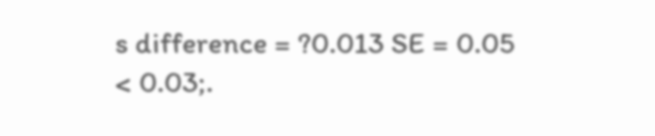s difference = ?0.013 SE = 0.05 < 0.03;.